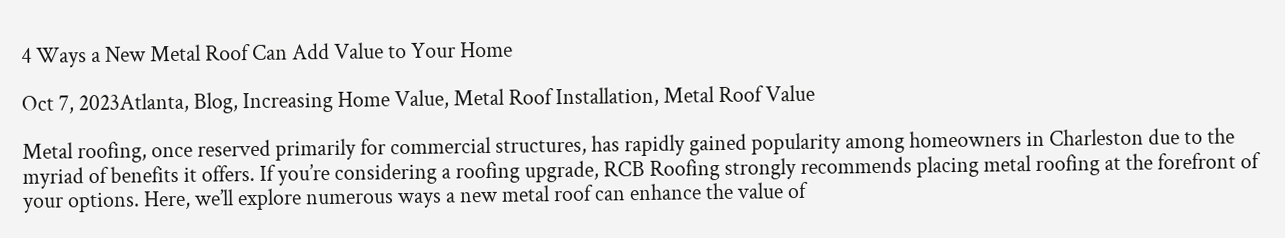4 Ways a New Metal Roof Can Add Value to Your Home

Oct 7, 2023Atlanta, Blog, Increasing Home Value, Metal Roof Installation, Metal Roof Value

Metal roofing, once reserved primarily for commercial structures, has rapidly gained popularity among homeowners in Charleston due to the myriad of benefits it offers. If you’re considering a roofing upgrade, RCB Roofing strongly recommends placing metal roofing at the forefront of your options. Here, we’ll explore numerous ways a new metal roof can enhance the value of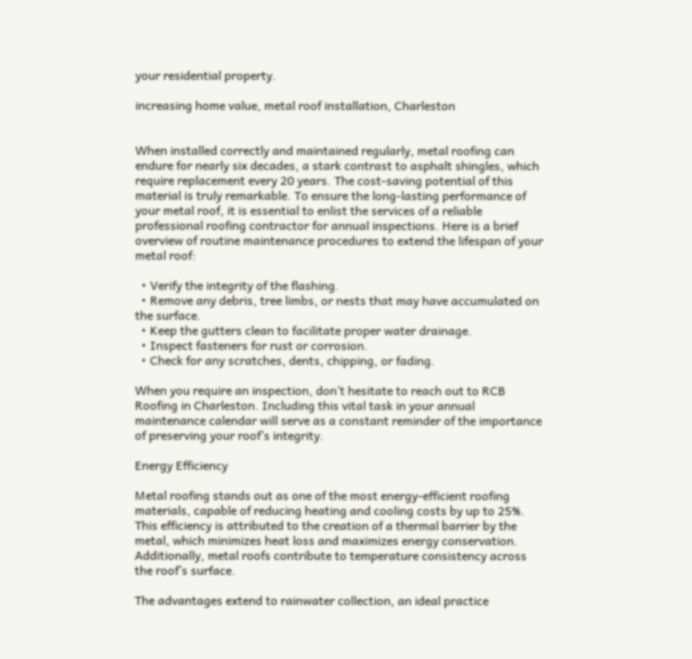your residential property.

increasing home value, metal roof installation, Charleston


When installed correctly and maintained regularly, metal roofing can endure for nearly six decades, a stark contrast to asphalt shingles, which require replacement every 20 years. The cost-saving potential of this material is truly remarkable. To ensure the long-lasting performance of your metal roof, it is essential to enlist the services of a reliable professional roofing contractor for annual inspections. Here is a brief overview of routine maintenance procedures to extend the lifespan of your metal roof:

  • Verify the integrity of the flashing.
  • Remove any debris, tree limbs, or nests that may have accumulated on the surface.
  • Keep the gutters clean to facilitate proper water drainage.
  • Inspect fasteners for rust or corrosion.
  • Check for any scratches, dents, chipping, or fading.

When you require an inspection, don’t hesitate to reach out to RCB Roofing in Charleston. Including this vital task in your annual maintenance calendar will serve as a constant reminder of the importance of preserving your roof’s integrity.

Energy Efficiency

Metal roofing stands out as one of the most energy-efficient roofing materials, capable of reducing heating and cooling costs by up to 25%. This efficiency is attributed to the creation of a thermal barrier by the metal, which minimizes heat loss and maximizes energy conservation. Additionally, metal roofs contribute to temperature consistency across the roof’s surface.

The advantages extend to rainwater collection, an ideal practice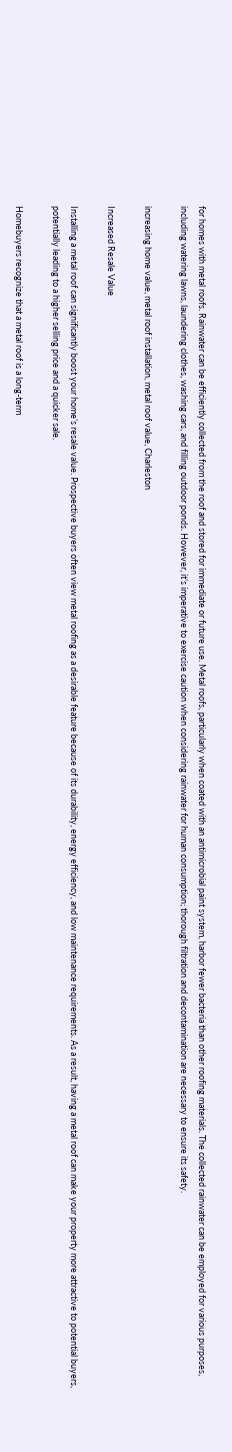for homes with metal roofs. Rainwater can be efficiently collected from the roof and stored for immediate or future use. Metal roofs, particularly when coated with an antimicrobial paint system, harbor fewer bacteria than other roofing materials. The collected rainwater can be employed for various purposes, including watering lawns, laundering clothes, washing cars, and filling outdoor ponds. However, it’s imperative to exercise caution when considering rainwater for human consumption; thorough filtration and decontamination are necessary to ensure its safety.

increasing home value, metal roof installation, metal roof value, Charleston

Increased Resale Value

Installing a metal roof can significantly boost your home’s resale value. Prospective buyers often view metal roofing as a desirable feature because of its durability, energy efficiency, and low maintenance requirements. As a result, having a metal roof can make your property more attractive to potential buyers, potentially leading to a higher selling price and a quicker sale.

Homebuyers recognize that a metal roof is a long-term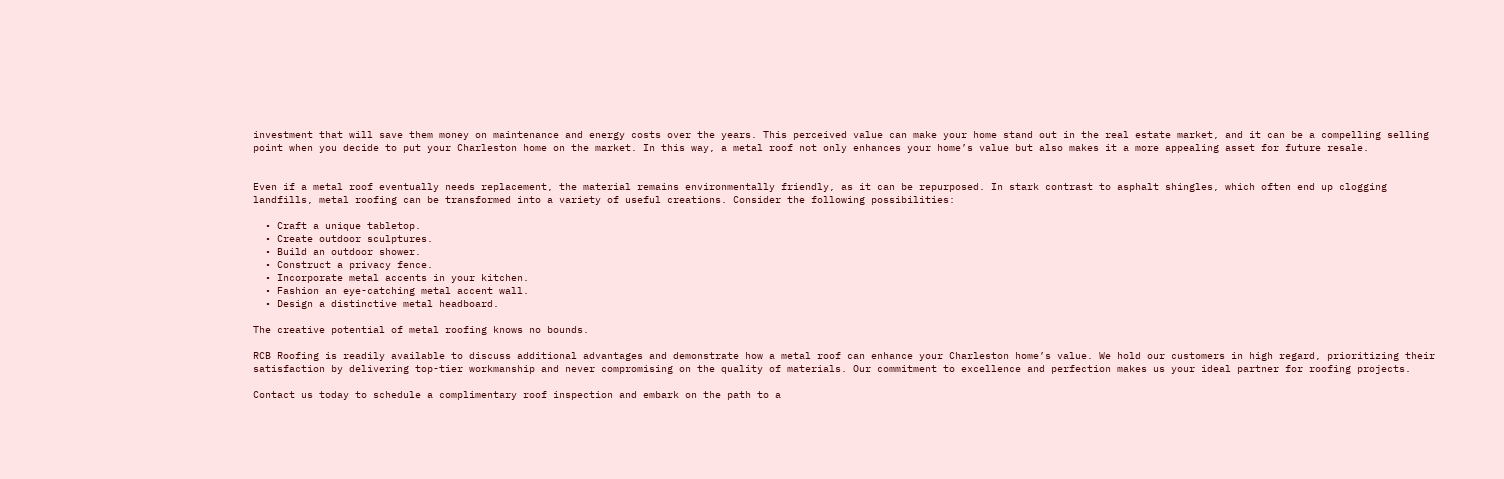investment that will save them money on maintenance and energy costs over the years. This perceived value can make your home stand out in the real estate market, and it can be a compelling selling point when you decide to put your Charleston home on the market. In this way, a metal roof not only enhances your home’s value but also makes it a more appealing asset for future resale.


Even if a metal roof eventually needs replacement, the material remains environmentally friendly, as it can be repurposed. In stark contrast to asphalt shingles, which often end up clogging landfills, metal roofing can be transformed into a variety of useful creations. Consider the following possibilities:

  • Craft a unique tabletop.
  • Create outdoor sculptures.
  • Build an outdoor shower.
  • Construct a privacy fence.
  • Incorporate metal accents in your kitchen.
  • Fashion an eye-catching metal accent wall.
  • Design a distinctive metal headboard.

The creative potential of metal roofing knows no bounds.

RCB Roofing is readily available to discuss additional advantages and demonstrate how a metal roof can enhance your Charleston home’s value. We hold our customers in high regard, prioritizing their satisfaction by delivering top-tier workmanship and never compromising on the quality of materials. Our commitment to excellence and perfection makes us your ideal partner for roofing projects.

Contact us today to schedule a complimentary roof inspection and embark on the path to a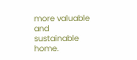more valuable and sustainable home.